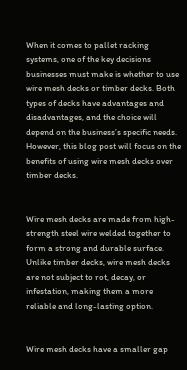When it comes to pallet racking systems, one of the key decisions businesses must make is whether to use wire mesh decks or timber decks. Both types of decks have advantages and disadvantages, and the choice will depend on the business’s specific needs. However, this blog post will focus on the benefits of using wire mesh decks over timber decks.


Wire mesh decks are made from high-strength steel wire welded together to form a strong and durable surface. Unlike timber decks, wire mesh decks are not subject to rot, decay, or infestation, making them a more reliable and long-lasting option.


Wire mesh decks have a smaller gap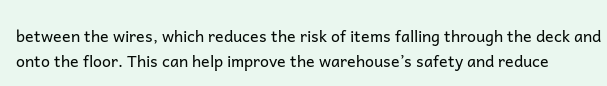between the wires, which reduces the risk of items falling through the deck and onto the floor. This can help improve the warehouse’s safety and reduce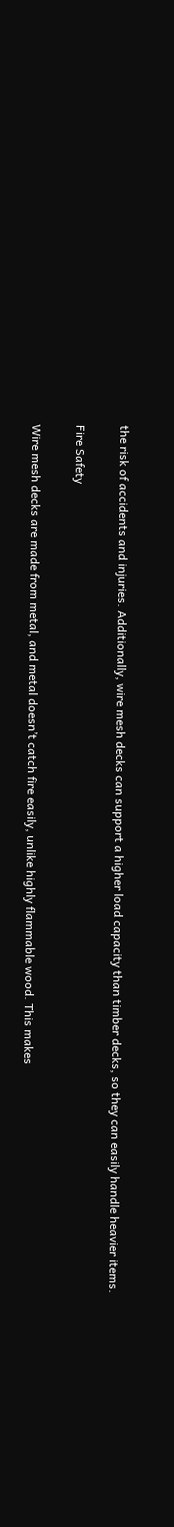the risk of accidents and injuries. Additionally, wire mesh decks can support a higher load capacity than timber decks, so they can easily handle heavier items.

Fire Safety

Wire mesh decks are made from metal, and metal doesn’t catch fire easily, unlike highly flammable wood. This makes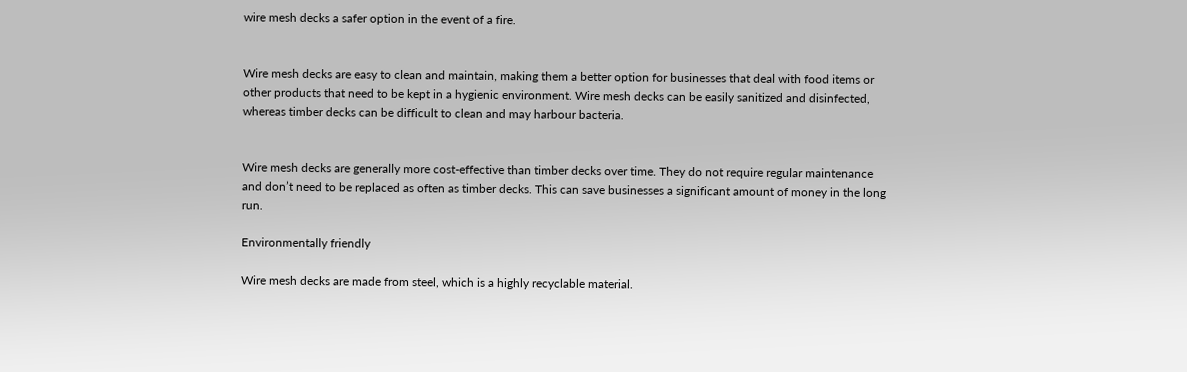wire mesh decks a safer option in the event of a fire.


Wire mesh decks are easy to clean and maintain, making them a better option for businesses that deal with food items or other products that need to be kept in a hygienic environment. Wire mesh decks can be easily sanitized and disinfected, whereas timber decks can be difficult to clean and may harbour bacteria.


Wire mesh decks are generally more cost-effective than timber decks over time. They do not require regular maintenance and don’t need to be replaced as often as timber decks. This can save businesses a significant amount of money in the long run.

Environmentally friendly

Wire mesh decks are made from steel, which is a highly recyclable material.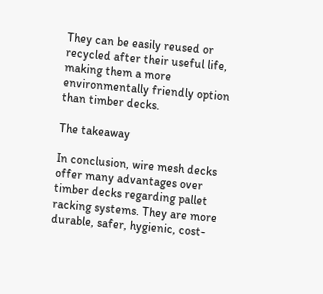They can be easily reused or recycled after their useful life, making them a more environmentally friendly option than timber decks.

The takeaway

In conclusion, wire mesh decks offer many advantages over timber decks regarding pallet racking systems. They are more durable, safer, hygienic, cost-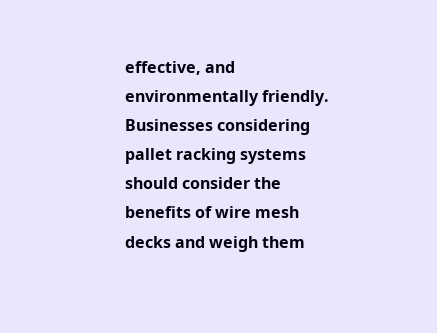effective, and environmentally friendly. Businesses considering pallet racking systems should consider the benefits of wire mesh decks and weigh them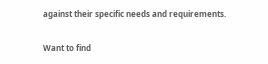against their specific needs and requirements.

Want to find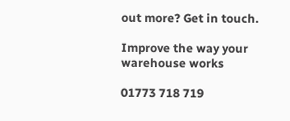out more? Get in touch.

Improve the way your warehouse works

01773 718 719